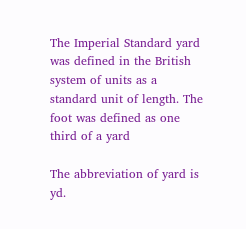The Imperial Standard yard was defined in the British system of units as a standard unit of length. The foot was defined as one third of a yard

The abbreviation of yard is yd.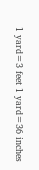1 yard=3 feet 1 yard=36 inches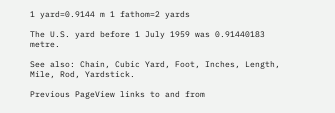1 yard=0.9144 m 1 fathom=2 yards

The U.S. yard before 1 July 1959 was 0.91440183 metre.

See also: Chain, Cubic Yard, Foot, Inches, Length, Mile, Rod, Yardstick.

Previous PageView links to and from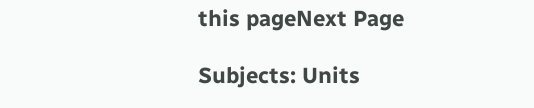this pageNext Page

Subjects: Units